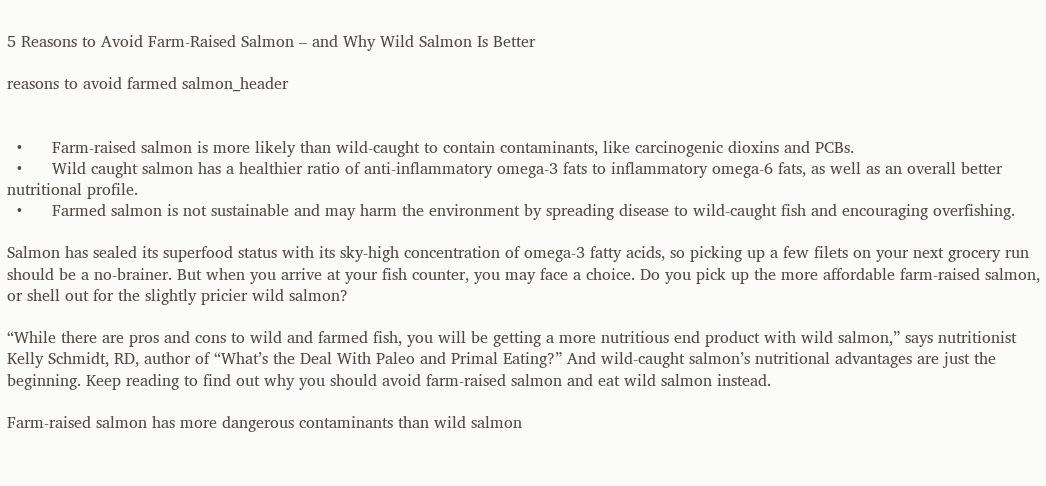5 Reasons to Avoid Farm-Raised Salmon – and Why Wild Salmon Is Better

reasons to avoid farmed salmon_header


  •      Farm-raised salmon is more likely than wild-caught to contain contaminants, like carcinogenic dioxins and PCBs.
  •      Wild caught salmon has a healthier ratio of anti-inflammatory omega-3 fats to inflammatory omega-6 fats, as well as an overall better nutritional profile.
  •      Farmed salmon is not sustainable and may harm the environment by spreading disease to wild-caught fish and encouraging overfishing.

Salmon has sealed its superfood status with its sky-high concentration of omega-3 fatty acids, so picking up a few filets on your next grocery run should be a no-brainer. But when you arrive at your fish counter, you may face a choice. Do you pick up the more affordable farm-raised salmon, or shell out for the slightly pricier wild salmon?

“While there are pros and cons to wild and farmed fish, you will be getting a more nutritious end product with wild salmon,” says nutritionist Kelly Schmidt, RD, author of “What’s the Deal With Paleo and Primal Eating?” And wild-caught salmon’s nutritional advantages are just the beginning. Keep reading to find out why you should avoid farm-raised salmon and eat wild salmon instead.

Farm-raised salmon has more dangerous contaminants than wild salmon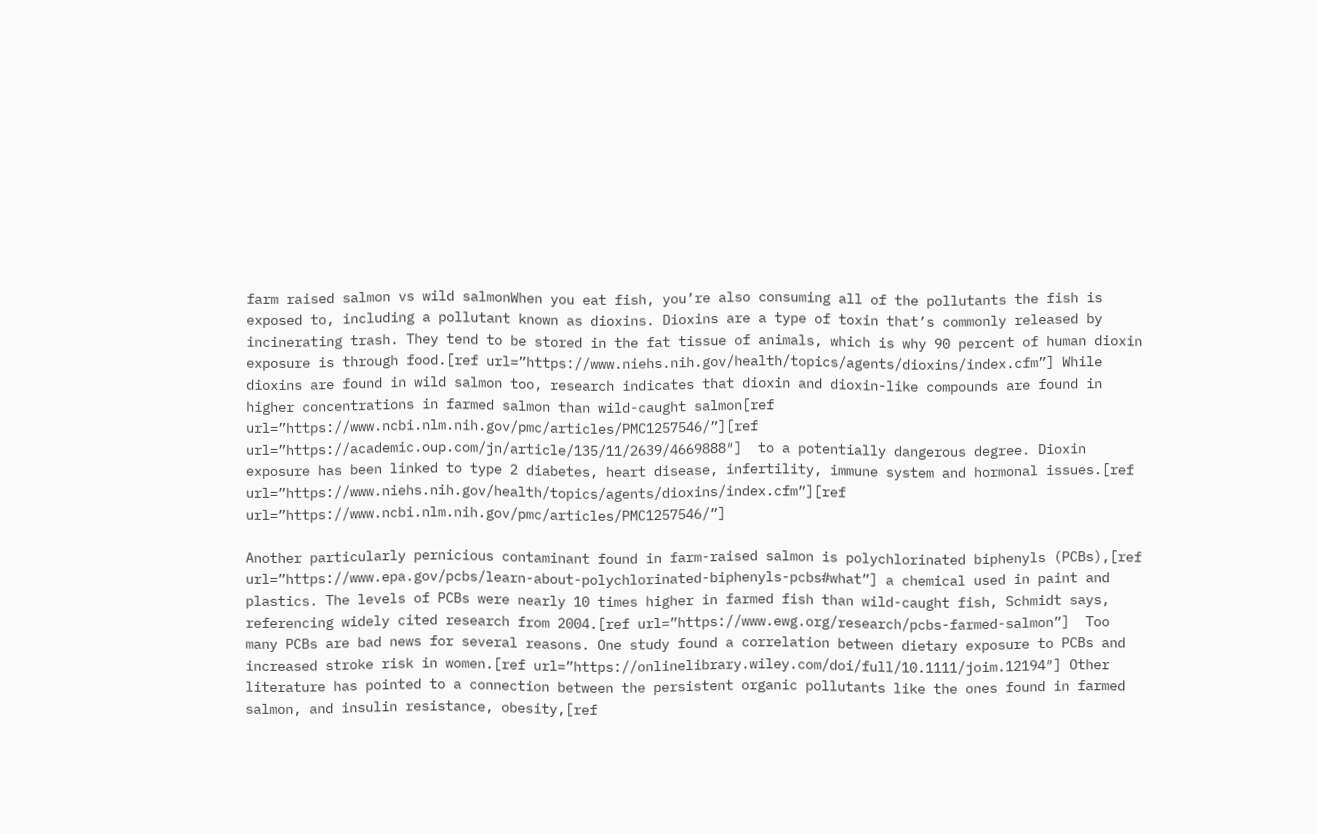farm raised salmon vs wild salmonWhen you eat fish, you’re also consuming all of the pollutants the fish is exposed to, including a pollutant known as dioxins. Dioxins are a type of toxin that’s commonly released by incinerating trash. They tend to be stored in the fat tissue of animals, which is why 90 percent of human dioxin exposure is through food.[ref url=”https://www.niehs.nih.gov/health/topics/agents/dioxins/index.cfm”] While dioxins are found in wild salmon too, research indicates that dioxin and dioxin-like compounds are found in higher concentrations in farmed salmon than wild-caught salmon[ref url=”https://www.ncbi.nlm.nih.gov/pmc/articles/PMC1257546/”][ref url=”https://academic.oup.com/jn/article/135/11/2639/4669888″]  to a potentially dangerous degree. Dioxin exposure has been linked to type 2 diabetes, heart disease, infertility, immune system and hormonal issues.[ref url=”https://www.niehs.nih.gov/health/topics/agents/dioxins/index.cfm”][ref url=”https://www.ncbi.nlm.nih.gov/pmc/articles/PMC1257546/”]

Another particularly pernicious contaminant found in farm-raised salmon is polychlorinated biphenyls (PCBs),[ref url=”https://www.epa.gov/pcbs/learn-about-polychlorinated-biphenyls-pcbs#what”] a chemical used in paint and plastics. The levels of PCBs were nearly 10 times higher in farmed fish than wild-caught fish, Schmidt says, referencing widely cited research from 2004.[ref url=”https://www.ewg.org/research/pcbs-farmed-salmon”]  Too many PCBs are bad news for several reasons. One study found a correlation between dietary exposure to PCBs and increased stroke risk in women.[ref url=”https://onlinelibrary.wiley.com/doi/full/10.1111/joim.12194″] Other literature has pointed to a connection between the persistent organic pollutants like the ones found in farmed salmon, and insulin resistance, obesity,[ref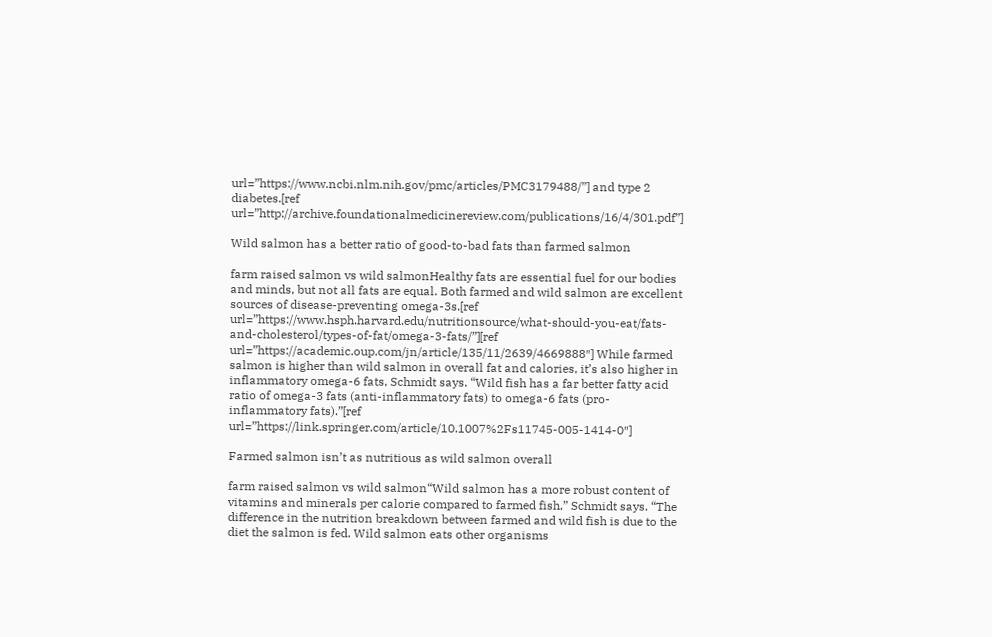url=”https://www.ncbi.nlm.nih.gov/pmc/articles/PMC3179488/”] and type 2 diabetes.[ref url=”http://archive.foundationalmedicinereview.com/publications/16/4/301.pdf”]

Wild salmon has a better ratio of good-to-bad fats than farmed salmon

farm raised salmon vs wild salmonHealthy fats are essential fuel for our bodies and minds, but not all fats are equal. Both farmed and wild salmon are excellent sources of disease-preventing omega-3s.[ref url=”https://www.hsph.harvard.edu/nutritionsource/what-should-you-eat/fats-and-cholesterol/types-of-fat/omega-3-fats/”][ref url=”https://academic.oup.com/jn/article/135/11/2639/4669888″] While farmed salmon is higher than wild salmon in overall fat and calories, it’s also higher in inflammatory omega-6 fats, Schmidt says. “Wild fish has a far better fatty acid ratio of omega-3 fats (anti-inflammatory fats) to omega-6 fats (pro-inflammatory fats).”[ref url=”https://link.springer.com/article/10.1007%2Fs11745-005-1414-0″]

Farmed salmon isn’t as nutritious as wild salmon overall

farm raised salmon vs wild salmon“Wild salmon has a more robust content of vitamins and minerals per calorie compared to farmed fish,” Schmidt says. “The difference in the nutrition breakdown between farmed and wild fish is due to the diet the salmon is fed. Wild salmon eats other organisms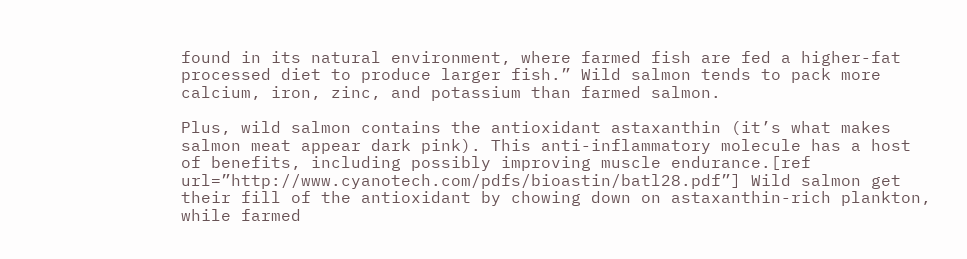found in its natural environment, where farmed fish are fed a higher-fat processed diet to produce larger fish.” Wild salmon tends to pack more calcium, iron, zinc, and potassium than farmed salmon.

Plus, wild salmon contains the antioxidant astaxanthin (it’s what makes salmon meat appear dark pink). This anti-inflammatory molecule has a host of benefits, including possibly improving muscle endurance.[ref url=”http://www.cyanotech.com/pdfs/bioastin/batl28.pdf”] Wild salmon get their fill of the antioxidant by chowing down on astaxanthin-rich plankton, while farmed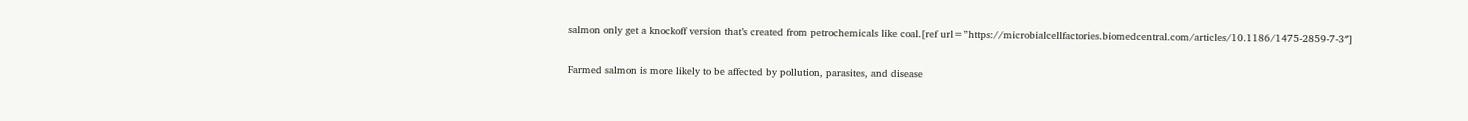salmon only get a knockoff version that’s created from petrochemicals like coal.[ref url=”https://microbialcellfactories.biomedcentral.com/articles/10.1186/1475-2859-7-3″]

Farmed salmon is more likely to be affected by pollution, parasites, and disease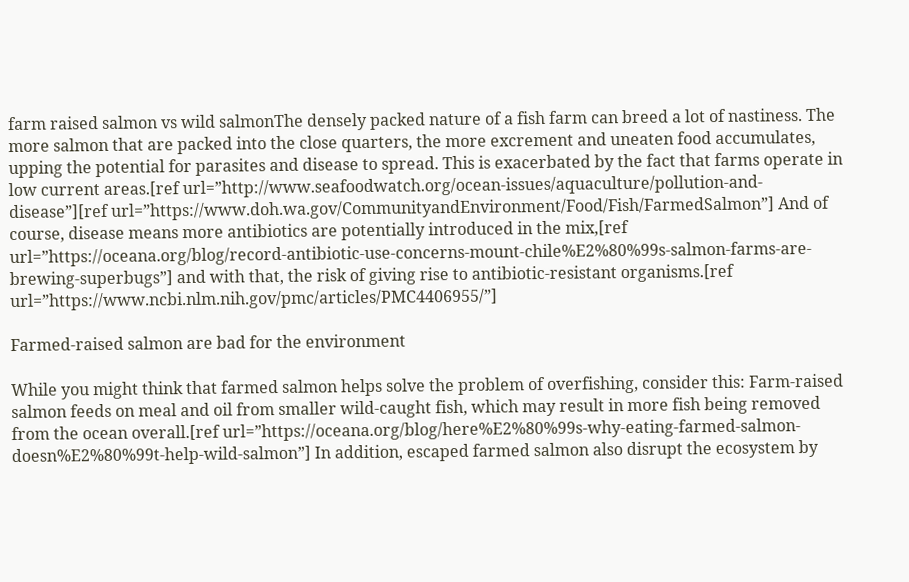farm raised salmon vs wild salmonThe densely packed nature of a fish farm can breed a lot of nastiness. The more salmon that are packed into the close quarters, the more excrement and uneaten food accumulates, upping the potential for parasites and disease to spread. This is exacerbated by the fact that farms operate in low current areas.[ref url=”http://www.seafoodwatch.org/ocean-issues/aquaculture/pollution-and-disease”][ref url=”https://www.doh.wa.gov/CommunityandEnvironment/Food/Fish/FarmedSalmon”] And of course, disease means more antibiotics are potentially introduced in the mix,[ref url=”https://oceana.org/blog/record-antibiotic-use-concerns-mount-chile%E2%80%99s-salmon-farms-are-brewing-superbugs”] and with that, the risk of giving rise to antibiotic-resistant organisms.[ref url=”https://www.ncbi.nlm.nih.gov/pmc/articles/PMC4406955/”]

Farmed-raised salmon are bad for the environment

While you might think that farmed salmon helps solve the problem of overfishing, consider this: Farm-raised salmon feeds on meal and oil from smaller wild-caught fish, which may result in more fish being removed from the ocean overall.[ref url=”https://oceana.org/blog/here%E2%80%99s-why-eating-farmed-salmon-doesn%E2%80%99t-help-wild-salmon”] In addition, escaped farmed salmon also disrupt the ecosystem by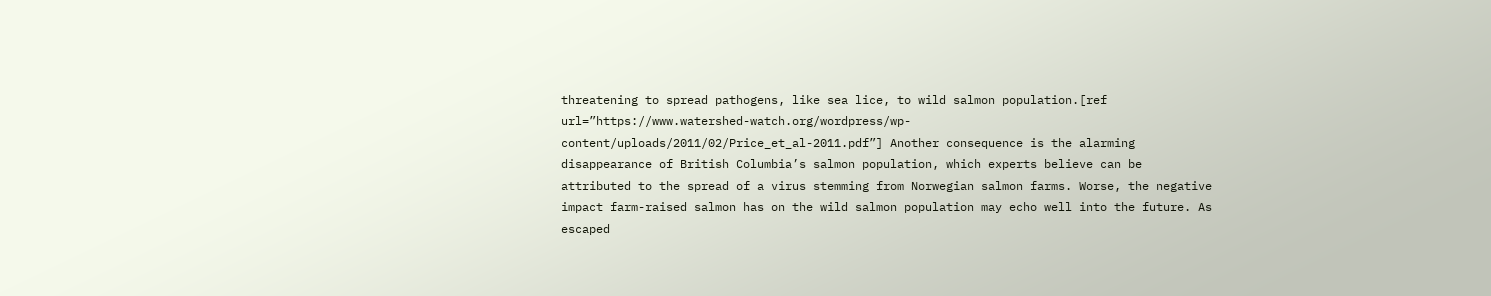threatening to spread pathogens, like sea lice, to wild salmon population.[ref url=”https://www.watershed-watch.org/wordpress/wp-content/uploads/2011/02/Price_et_al-2011.pdf”] Another consequence is the alarming disappearance of British Columbia’s salmon population, which experts believe can be attributed to the spread of a virus stemming from Norwegian salmon farms. Worse, the negative impact farm-raised salmon has on the wild salmon population may echo well into the future. As escaped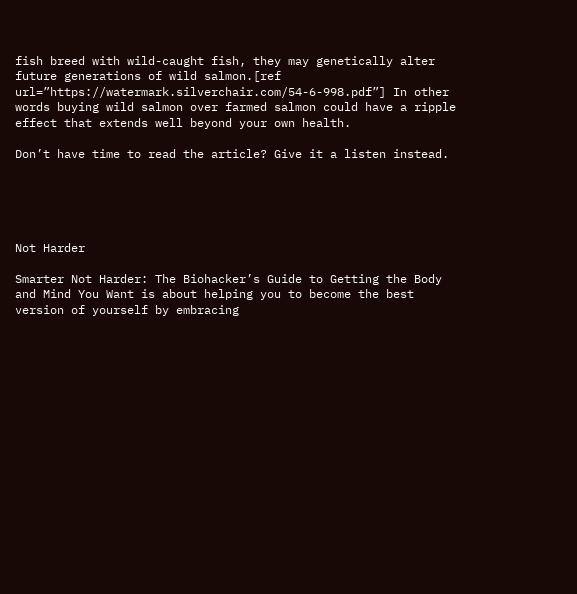fish breed with wild-caught fish, they may genetically alter future generations of wild salmon.[ref url=”https://watermark.silverchair.com/54-6-998.pdf”] In other words buying wild salmon over farmed salmon could have a ripple effect that extends well beyond your own health.

Don’t have time to read the article? Give it a listen instead.





Not Harder

Smarter Not Harder: The Biohacker’s Guide to Getting the Body and Mind You Want is about helping you to become the best version of yourself by embracing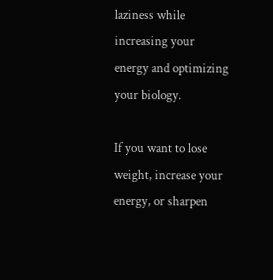laziness while increasing your energy and optimizing your biology.

If you want to lose weight, increase your energy, or sharpen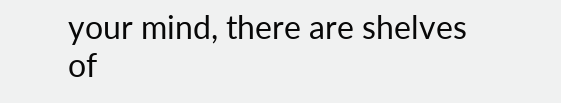your mind, there are shelves of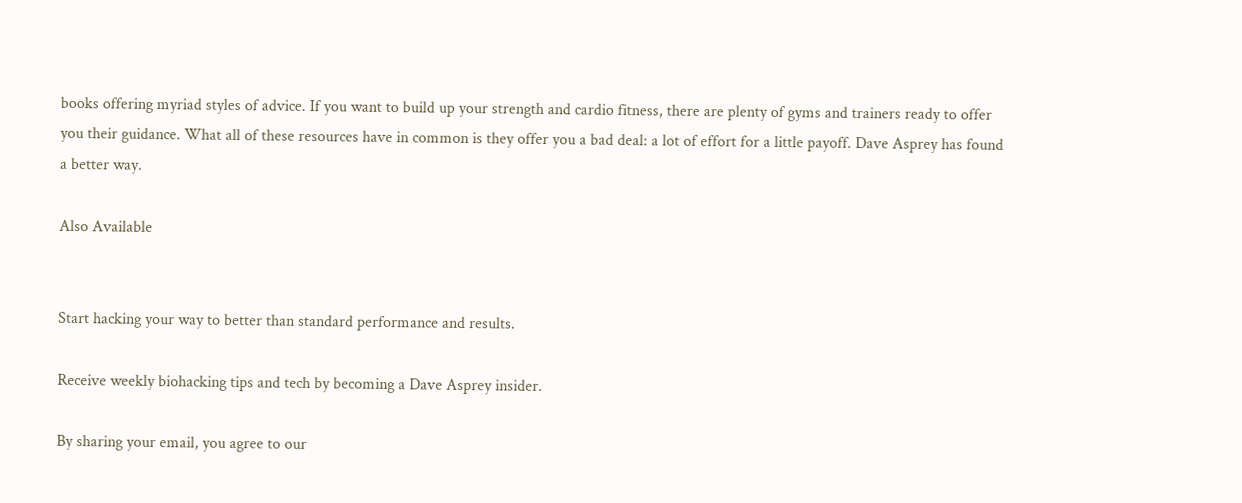books offering myriad styles of advice. If you want to build up your strength and cardio fitness, there are plenty of gyms and trainers ready to offer you their guidance. What all of these resources have in common is they offer you a bad deal: a lot of effort for a little payoff. Dave Asprey has found a better way.

Also Available


Start hacking your way to better than standard performance and results.

Receive weekly biohacking tips and tech by becoming a Dave Asprey insider.

By sharing your email, you agree to our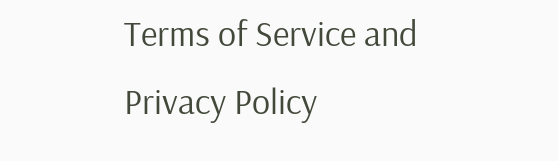Terms of Service and Privacy Policy